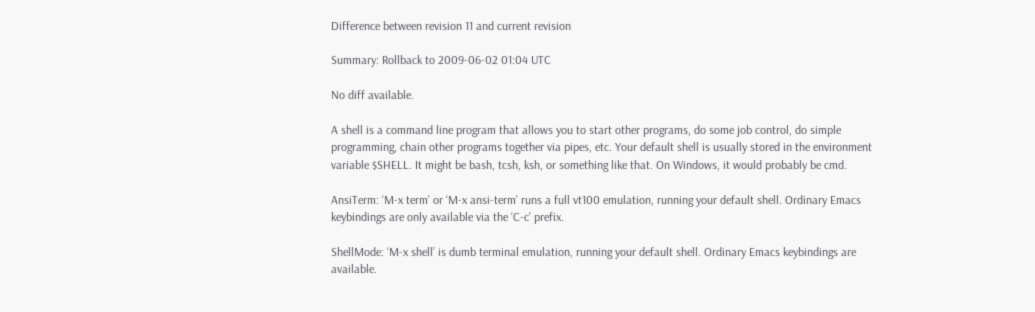Difference between revision 11 and current revision

Summary: Rollback to 2009-06-02 01:04 UTC

No diff available.

A shell is a command line program that allows you to start other programs, do some job control, do simple programming, chain other programs together via pipes, etc. Your default shell is usually stored in the environment variable $SHELL. It might be bash, tcsh, ksh, or something like that. On Windows, it would probably be cmd.

AnsiTerm: ‘M-x term’ or ‘M-x ansi-term’ runs a full vt100 emulation, running your default shell. Ordinary Emacs keybindings are only available via the ‘C-c’ prefix.

ShellMode: ‘M-x shell’ is dumb terminal emulation, running your default shell. Ordinary Emacs keybindings are available.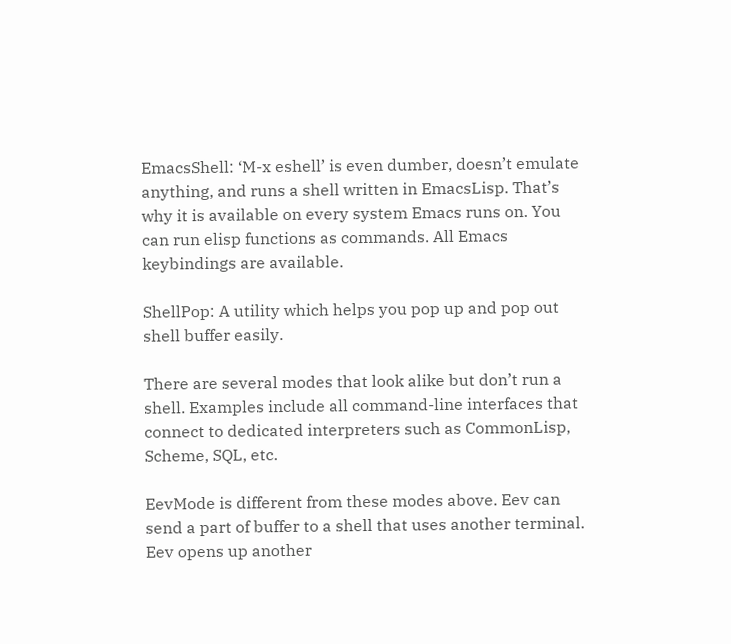EmacsShell: ‘M-x eshell’ is even dumber, doesn’t emulate anything, and runs a shell written in EmacsLisp. That’s why it is available on every system Emacs runs on. You can run elisp functions as commands. All Emacs keybindings are available.

ShellPop: A utility which helps you pop up and pop out shell buffer easily.

There are several modes that look alike but don’t run a shell. Examples include all command-line interfaces that connect to dedicated interpreters such as CommonLisp, Scheme, SQL, etc.

EevMode is different from these modes above. Eev can send a part of buffer to a shell that uses another terminal. Eev opens up another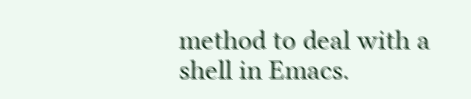method to deal with a shell in Emacs.